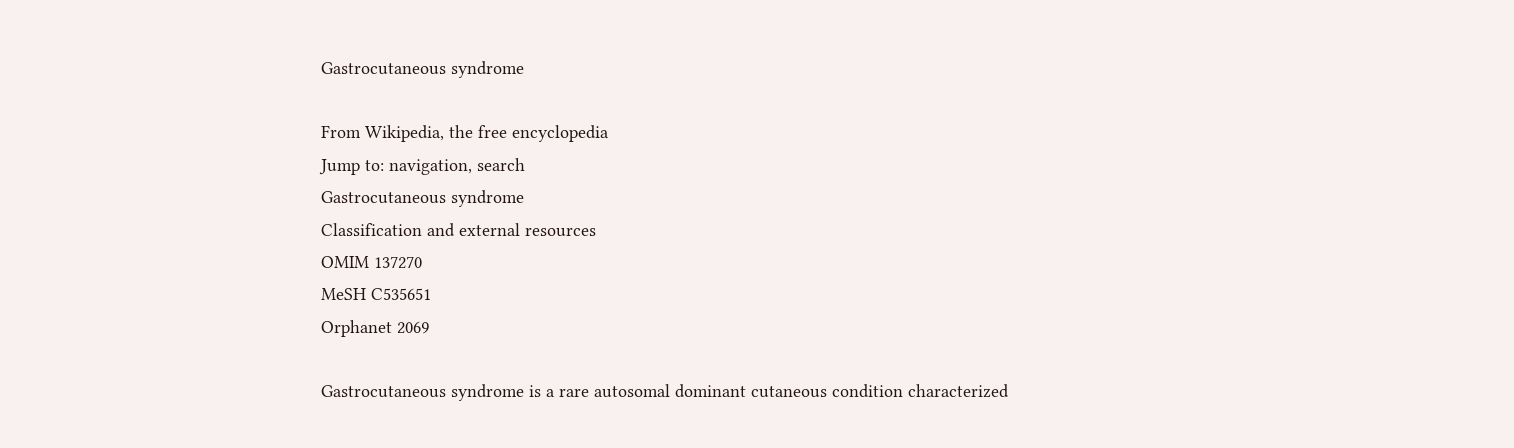Gastrocutaneous syndrome

From Wikipedia, the free encyclopedia
Jump to: navigation, search
Gastrocutaneous syndrome
Classification and external resources
OMIM 137270
MeSH C535651
Orphanet 2069

Gastrocutaneous syndrome is a rare autosomal dominant cutaneous condition characterized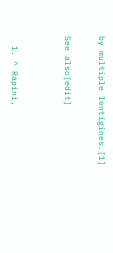by multiple lentigines.[1]

See also[edit]


  1. ^ Rapini,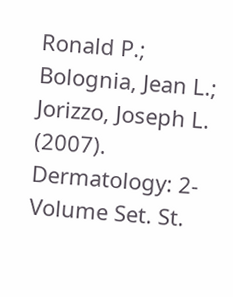Ronald P.; Bolognia, Jean L.; Jorizzo, Joseph L. (2007). Dermatology: 2-Volume Set. St.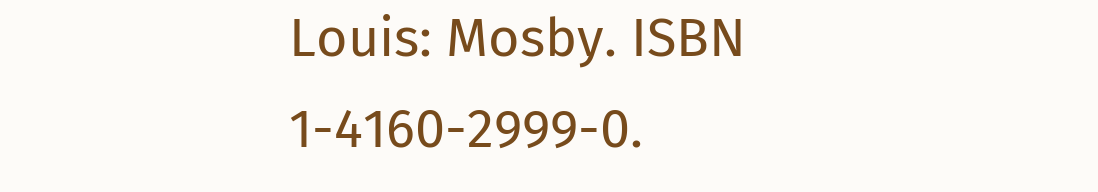Louis: Mosby. ISBN 1-4160-2999-0.